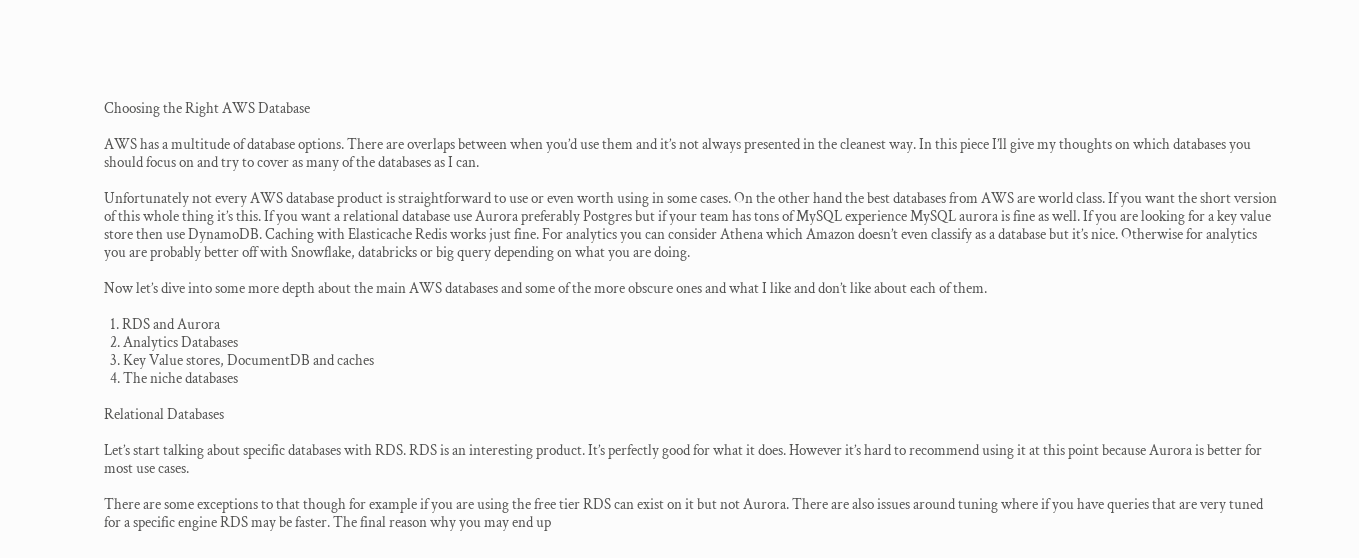Choosing the Right AWS Database

AWS has a multitude of database options. There are overlaps between when you’d use them and it’s not always presented in the cleanest way. In this piece I’ll give my thoughts on which databases you should focus on and try to cover as many of the databases as I can.

Unfortunately not every AWS database product is straightforward to use or even worth using in some cases. On the other hand the best databases from AWS are world class. If you want the short version of this whole thing it’s this. If you want a relational database use Aurora preferably Postgres but if your team has tons of MySQL experience MySQL aurora is fine as well. If you are looking for a key value store then use DynamoDB. Caching with Elasticache Redis works just fine. For analytics you can consider Athena which Amazon doesn’t even classify as a database but it’s nice. Otherwise for analytics you are probably better off with Snowflake, databricks or big query depending on what you are doing.

Now let’s dive into some more depth about the main AWS databases and some of the more obscure ones and what I like and don’t like about each of them.

  1. RDS and Aurora
  2. Analytics Databases
  3. Key Value stores, DocumentDB and caches
  4. The niche databases

Relational Databases

Let’s start talking about specific databases with RDS. RDS is an interesting product. It’s perfectly good for what it does. However it’s hard to recommend using it at this point because Aurora is better for most use cases.

There are some exceptions to that though for example if you are using the free tier RDS can exist on it but not Aurora. There are also issues around tuning where if you have queries that are very tuned for a specific engine RDS may be faster. The final reason why you may end up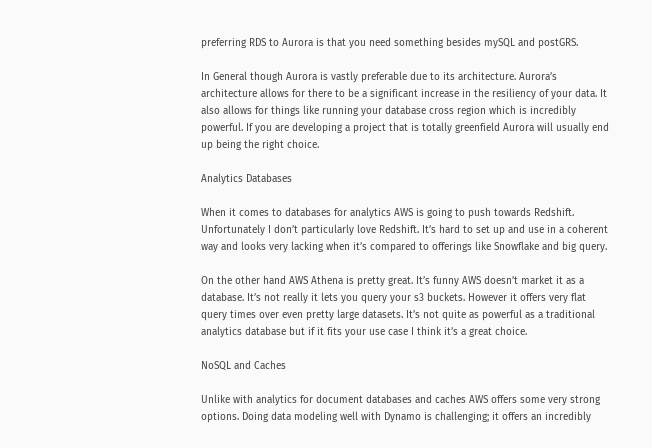preferring RDS to Aurora is that you need something besides mySQL and postGRS.

In General though Aurora is vastly preferable due to its architecture. Aurora’s architecture allows for there to be a significant increase in the resiliency of your data. It also allows for things like running your database cross region which is incredibly powerful. If you are developing a project that is totally greenfield Aurora will usually end up being the right choice.

Analytics Databases

When it comes to databases for analytics AWS is going to push towards Redshift. Unfortunately I don’t particularly love Redshift. It’s hard to set up and use in a coherent way and looks very lacking when it’s compared to offerings like Snowflake and big query.

On the other hand AWS Athena is pretty great. It’s funny AWS doesn’t market it as a database. It’s not really it lets you query your s3 buckets. However it offers very flat query times over even pretty large datasets. It’s not quite as powerful as a traditional analytics database but if it fits your use case I think it’s a great choice.

NoSQL and Caches

Unlike with analytics for document databases and caches AWS offers some very strong options. Doing data modeling well with Dynamo is challenging; it offers an incredibly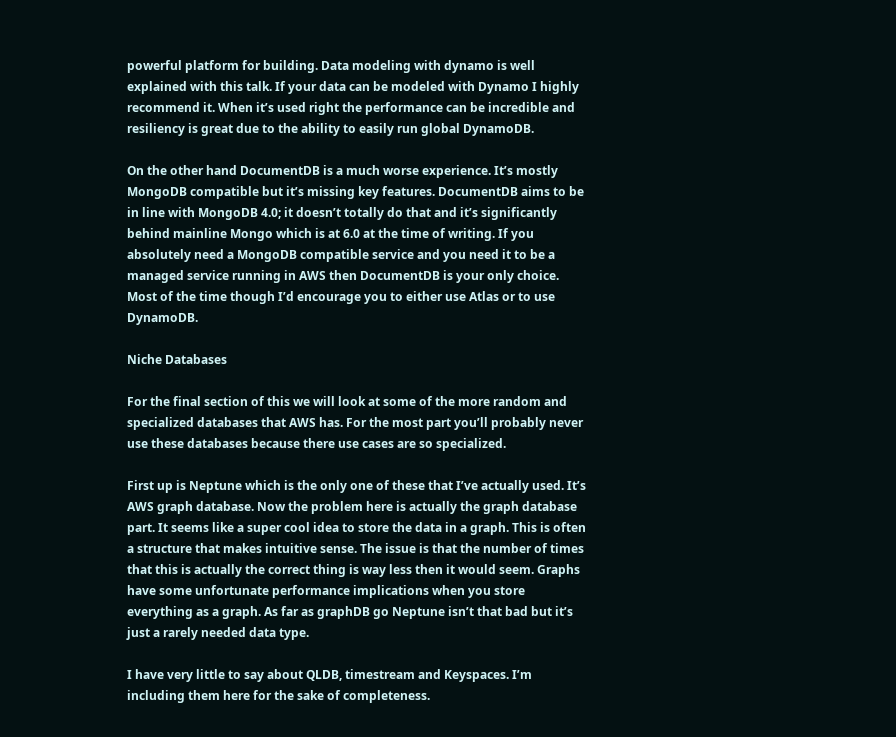powerful platform for building. Data modeling with dynamo is well explained with this talk. If your data can be modeled with Dynamo I highly recommend it. When it’s used right the performance can be incredible and resiliency is great due to the ability to easily run global DynamoDB.

On the other hand DocumentDB is a much worse experience. It’s mostly MongoDB compatible but it’s missing key features. DocumentDB aims to be in line with MongoDB 4.0; it doesn’t totally do that and it’s significantly behind mainline Mongo which is at 6.0 at the time of writing. If you absolutely need a MongoDB compatible service and you need it to be a managed service running in AWS then DocumentDB is your only choice. Most of the time though I’d encourage you to either use Atlas or to use DynamoDB.

Niche Databases

For the final section of this we will look at some of the more random and specialized databases that AWS has. For the most part you’ll probably never use these databases because there use cases are so specialized.

First up is Neptune which is the only one of these that I’ve actually used. It’s AWS graph database. Now the problem here is actually the graph database part. It seems like a super cool idea to store the data in a graph. This is often a structure that makes intuitive sense. The issue is that the number of times that this is actually the correct thing is way less then it would seem. Graphs have some unfortunate performance implications when you store everything as a graph. As far as graphDB go Neptune isn’t that bad but it’s just a rarely needed data type.

I have very little to say about QLDB, timestream and Keyspaces. I’m including them here for the sake of completeness.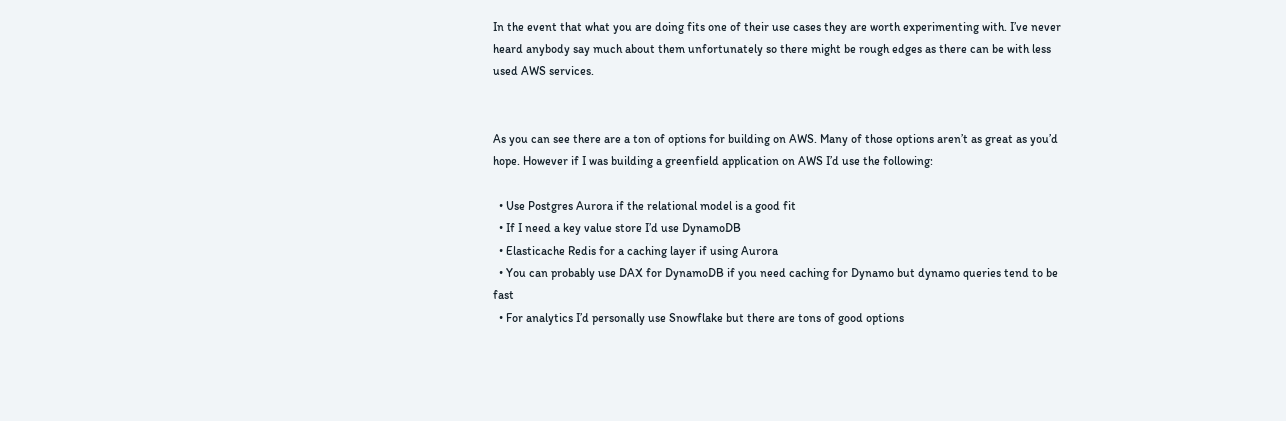In the event that what you are doing fits one of their use cases they are worth experimenting with. I’ve never heard anybody say much about them unfortunately so there might be rough edges as there can be with less used AWS services.


As you can see there are a ton of options for building on AWS. Many of those options aren’t as great as you’d hope. However if I was building a greenfield application on AWS I’d use the following:

  • Use Postgres Aurora if the relational model is a good fit
  • If I need a key value store I’d use DynamoDB
  • Elasticache Redis for a caching layer if using Aurora
  • You can probably use DAX for DynamoDB if you need caching for Dynamo but dynamo queries tend to be fast
  • For analytics I’d personally use Snowflake but there are tons of good options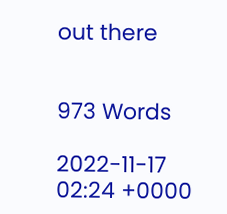out there


973 Words

2022-11-17 02:24 +0000